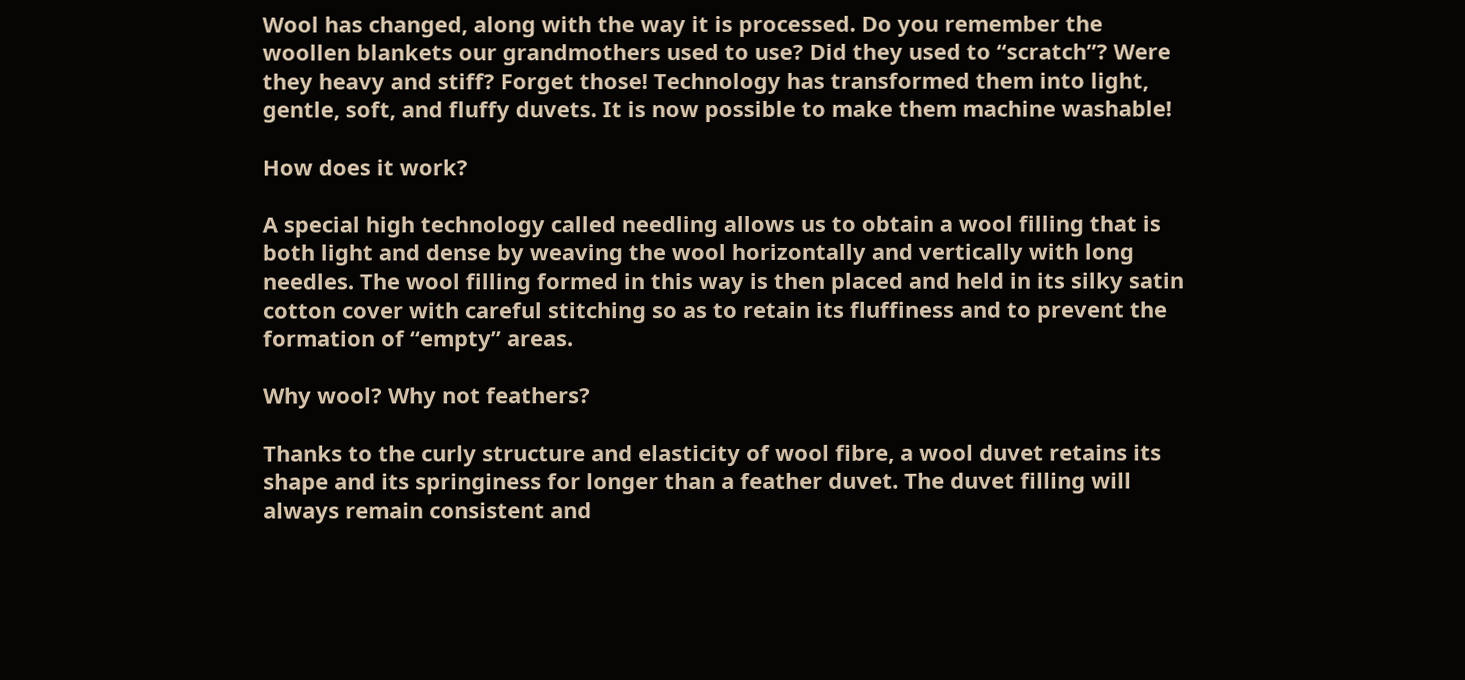Wool has changed, along with the way it is processed. Do you remember the woollen blankets our grandmothers used to use? Did they used to “scratch”? Were they heavy and stiff? Forget those! Technology has transformed them into light, gentle, soft, and fluffy duvets. It is now possible to make them machine washable!

How does it work?

A special high technology called needling allows us to obtain a wool filling that is both light and dense by weaving the wool horizontally and vertically with long needles. The wool filling formed in this way is then placed and held in its silky satin cotton cover with careful stitching so as to retain its fluffiness and to prevent the formation of “empty” areas.

Why wool? Why not feathers?

Thanks to the curly structure and elasticity of wool fibre, a wool duvet retains its shape and its springiness for longer than a feather duvet. The duvet filling will always remain consistent and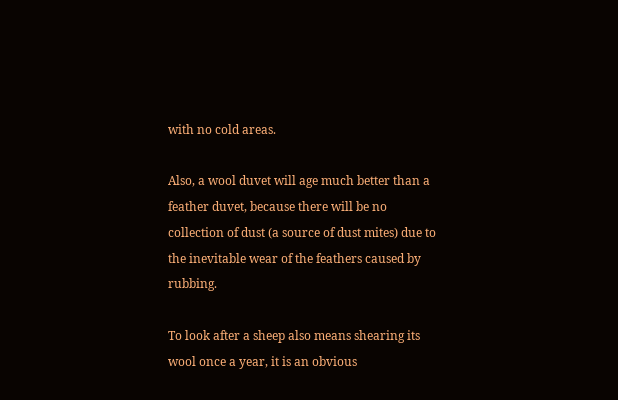with no cold areas.

Also, a wool duvet will age much better than a feather duvet, because there will be no collection of dust (a source of dust mites) due to the inevitable wear of the feathers caused by rubbing.

To look after a sheep also means shearing its wool once a year, it is an obvious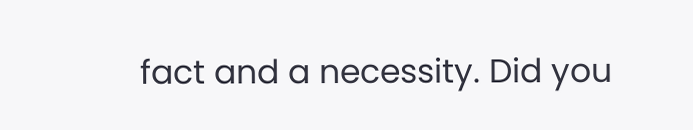fact and a necessity. Did you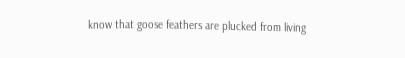know that goose feathers are plucked from living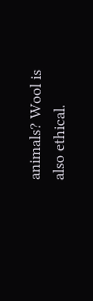animals? Wool is also ethical.